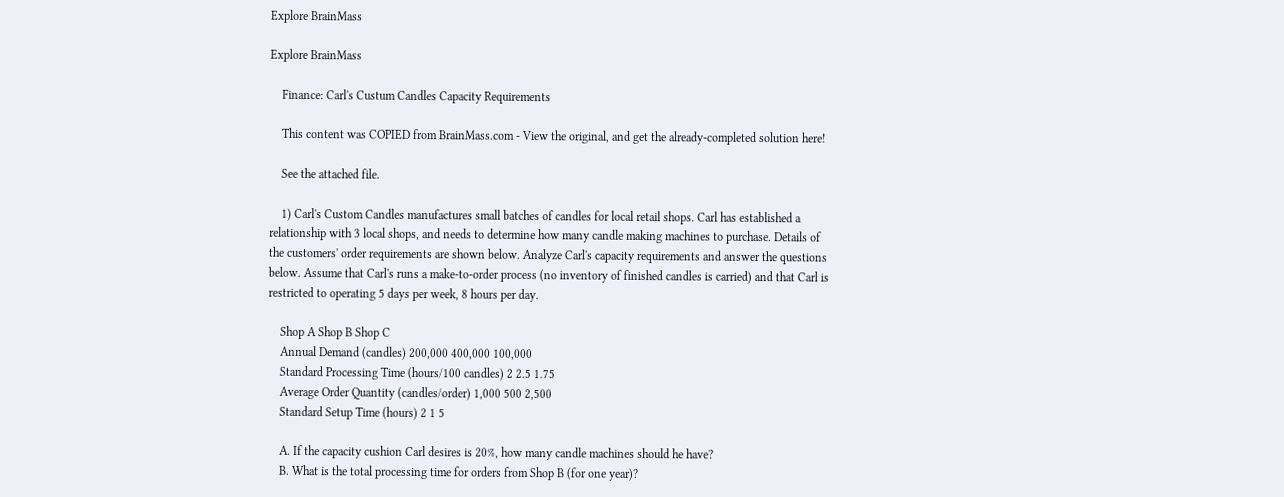Explore BrainMass

Explore BrainMass

    Finance: Carl's Custum Candles Capacity Requirements

    This content was COPIED from BrainMass.com - View the original, and get the already-completed solution here!

    See the attached file.

    1) Carl's Custom Candles manufactures small batches of candles for local retail shops. Carl has established a relationship with 3 local shops, and needs to determine how many candle making machines to purchase. Details of the customers' order requirements are shown below. Analyze Carl's capacity requirements and answer the questions below. Assume that Carl's runs a make-to-order process (no inventory of finished candles is carried) and that Carl is restricted to operating 5 days per week, 8 hours per day.

    Shop A Shop B Shop C
    Annual Demand (candles) 200,000 400,000 100,000
    Standard Processing Time (hours/100 candles) 2 2.5 1.75
    Average Order Quantity (candles/order) 1,000 500 2,500
    Standard Setup Time (hours) 2 1 5

    A. If the capacity cushion Carl desires is 20%, how many candle machines should he have?
    B. What is the total processing time for orders from Shop B (for one year)?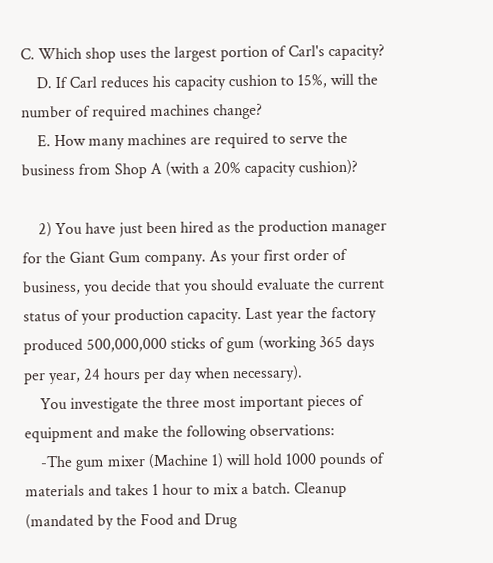C. Which shop uses the largest portion of Carl's capacity?
    D. If Carl reduces his capacity cushion to 15%, will the number of required machines change?
    E. How many machines are required to serve the business from Shop A (with a 20% capacity cushion)?

    2) You have just been hired as the production manager for the Giant Gum company. As your first order of business, you decide that you should evaluate the current status of your production capacity. Last year the factory produced 500,000,000 sticks of gum (working 365 days per year, 24 hours per day when necessary).
    You investigate the three most important pieces of equipment and make the following observations:
    -The gum mixer (Machine 1) will hold 1000 pounds of materials and takes 1 hour to mix a batch. Cleanup (mandated by the Food and Drug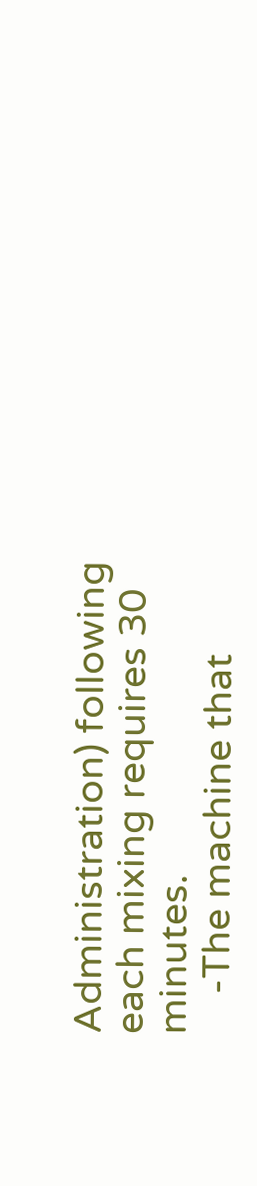Administration) following each mixing requires 30 minutes.
    -The machine that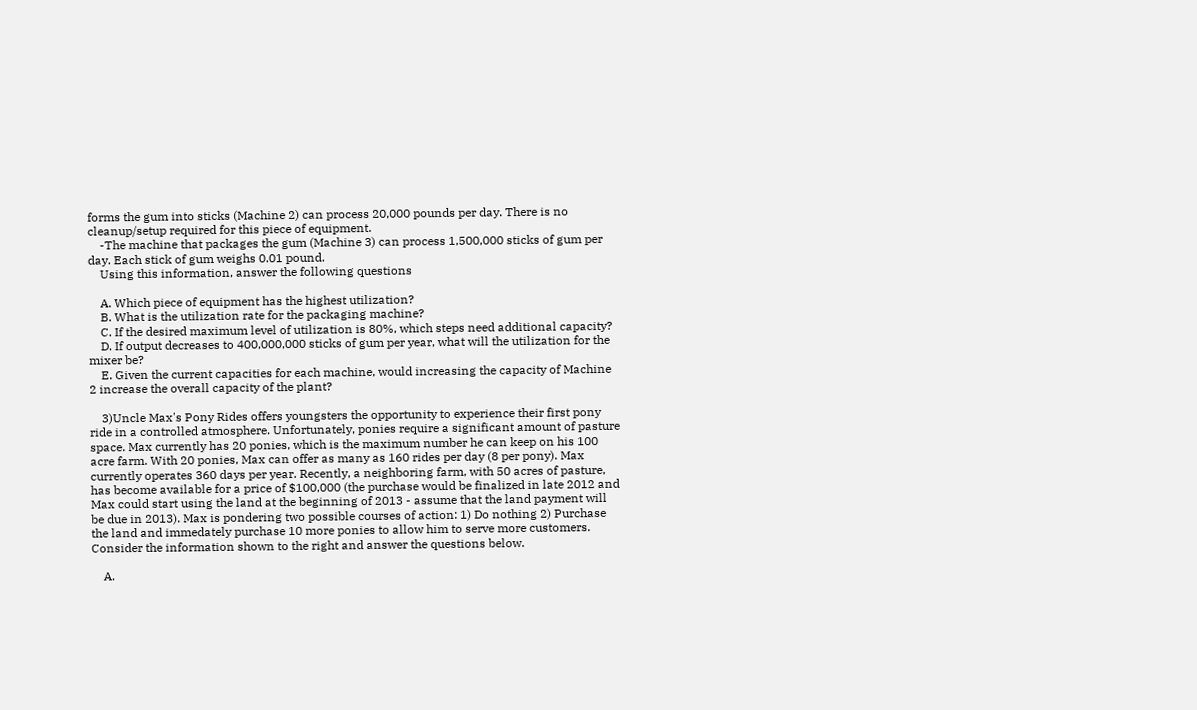forms the gum into sticks (Machine 2) can process 20,000 pounds per day. There is no cleanup/setup required for this piece of equipment.
    -The machine that packages the gum (Machine 3) can process 1,500,000 sticks of gum per day. Each stick of gum weighs 0.01 pound.
    Using this information, answer the following questions

    A. Which piece of equipment has the highest utilization?
    B. What is the utilization rate for the packaging machine?
    C. If the desired maximum level of utilization is 80%, which steps need additional capacity?
    D. If output decreases to 400,000,000 sticks of gum per year, what will the utilization for the mixer be?
    E. Given the current capacities for each machine, would increasing the capacity of Machine 2 increase the overall capacity of the plant?

    3)Uncle Max's Pony Rides offers youngsters the opportunity to experience their first pony ride in a controlled atmosphere. Unfortunately, ponies require a significant amount of pasture space. Max currently has 20 ponies, which is the maximum number he can keep on his 100 acre farm. With 20 ponies, Max can offer as many as 160 rides per day (8 per pony). Max currently operates 360 days per year. Recently, a neighboring farm, with 50 acres of pasture, has become available for a price of $100,000 (the purchase would be finalized in late 2012 and Max could start using the land at the beginning of 2013 - assume that the land payment will be due in 2013). Max is pondering two possible courses of action: 1) Do nothing 2) Purchase the land and immedately purchase 10 more ponies to allow him to serve more customers. Consider the information shown to the right and answer the questions below.

    A.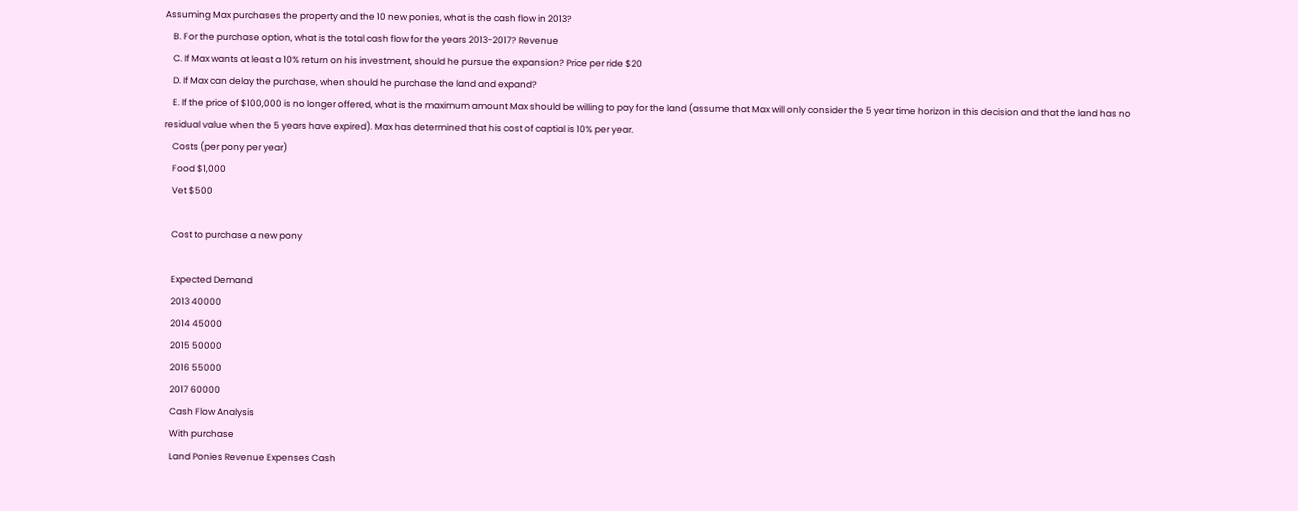Assuming Max purchases the property and the 10 new ponies, what is the cash flow in 2013?
    B. For the purchase option, what is the total cash flow for the years 2013-2017? Revenue
    C. If Max wants at least a 10% return on his investment, should he pursue the expansion? Price per ride $20
    D. If Max can delay the purchase, when should he purchase the land and expand?
    E. If the price of $100,000 is no longer offered, what is the maximum amount Max should be willing to pay for the land (assume that Max will only consider the 5 year time horizon in this decision and that the land has no residual value when the 5 years have expired). Max has determined that his cost of captial is 10% per year.
    Costs (per pony per year)
    Food $1,000
    Vet $500

    Cost to purchase a new pony

    Expected Demand
    2013 40000
    2014 45000
    2015 50000
    2016 55000
    2017 60000
    Cash Flow Analysis
    With purchase
    Land Ponies Revenue Expenses Cash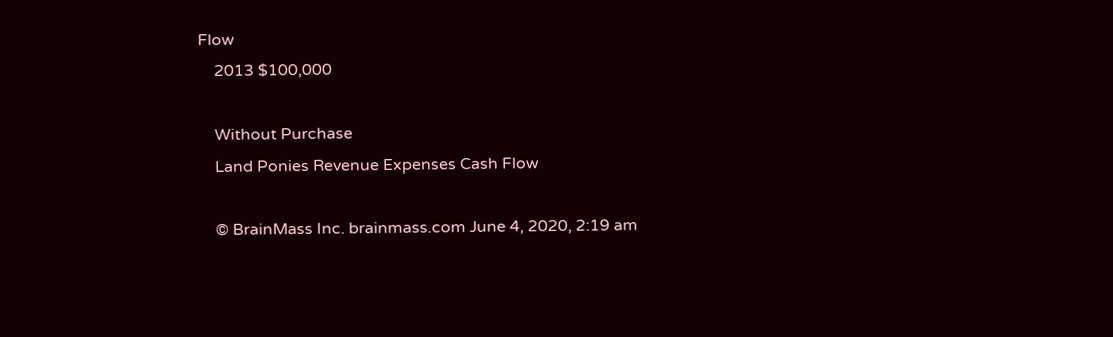Flow
    2013 $100,000

    Without Purchase
    Land Ponies Revenue Expenses Cash Flow

    © BrainMass Inc. brainmass.com June 4, 2020, 2:19 am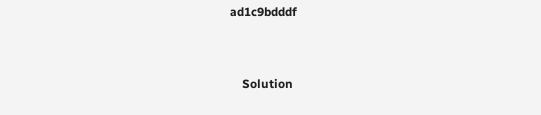ad1c9bdddf


    Solution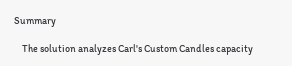Summary

    The solution analyzes Carl's Custom Candles capacity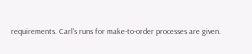requirements. Carl's runs for make-to-order processes are given.